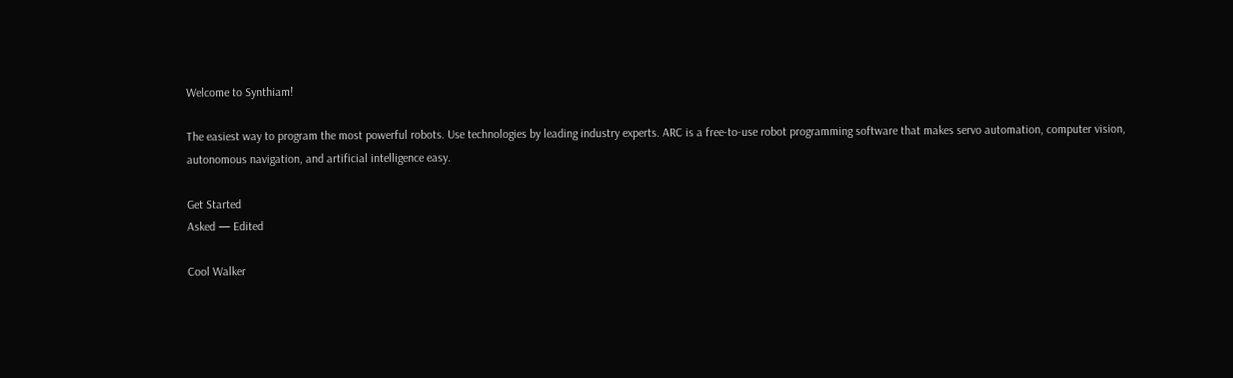Welcome to Synthiam!

The easiest way to program the most powerful robots. Use technologies by leading industry experts. ARC is a free-to-use robot programming software that makes servo automation, computer vision, autonomous navigation, and artificial intelligence easy.

Get Started
Asked — Edited

Cool Walker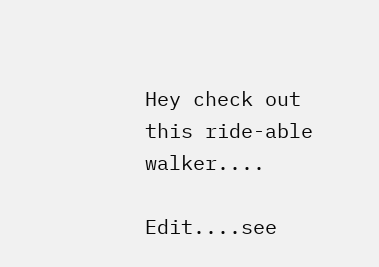Hey check out this ride-able walker....

Edit....see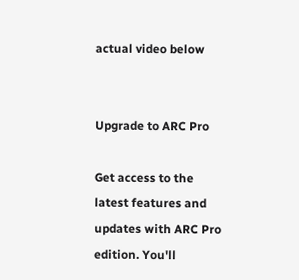actual video below


Upgrade to ARC Pro

Get access to the latest features and updates with ARC Pro edition. You'll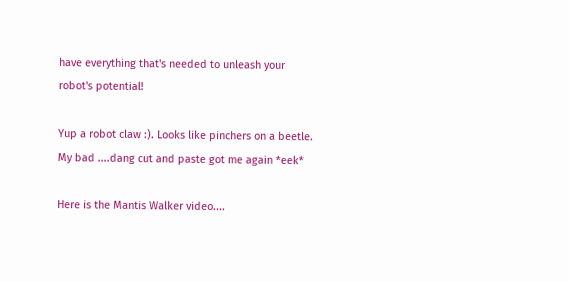have everything that's needed to unleash your robot's potential!

Yup a robot claw :). Looks like pinchers on a beetle.
My bad ....dang cut and paste got me again *eek*

Here is the Mantis Walker video....